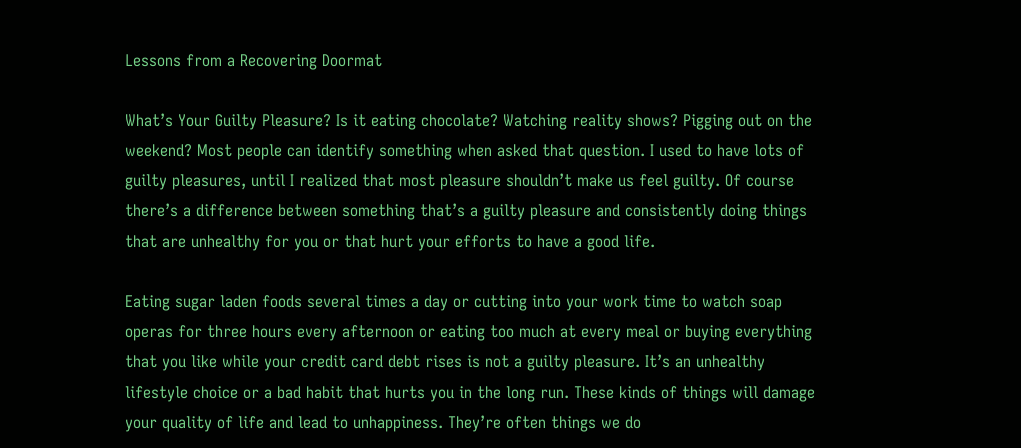Lessons from a Recovering Doormat

What’s Your Guilty Pleasure? Is it eating chocolate? Watching reality shows? Pigging out on the weekend? Most people can identify something when asked that question. I used to have lots of guilty pleasures, until I realized that most pleasure shouldn’t make us feel guilty. Of course there’s a difference between something that’s a guilty pleasure and consistently doing things that are unhealthy for you or that hurt your efforts to have a good life.

Eating sugar laden foods several times a day or cutting into your work time to watch soap operas for three hours every afternoon or eating too much at every meal or buying everything that you like while your credit card debt rises is not a guilty pleasure. It’s an unhealthy lifestyle choice or a bad habit that hurts you in the long run. These kinds of things will damage your quality of life and lead to unhappiness. They’re often things we do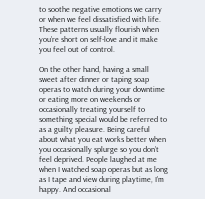to soothe negative emotions we carry or when we feel dissatisfied with life. These patterns usually flourish when you’re short on self-love and it make you feel out of control.

On the other hand, having a small sweet after dinner or taping soap operas to watch during your downtime or eating more on weekends or occasionally treating yourself to something special would be referred to as a guilty pleasure. Being careful about what you eat works better when you occasionally splurge so you don’t feel deprived. People laughed at me when I watched soap operas but as long as I tape and view during playtime, I’m happy. And occasional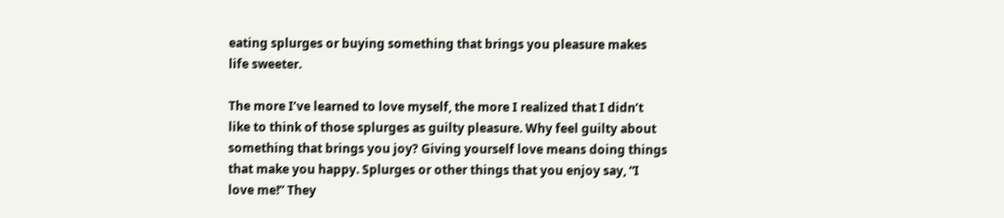eating splurges or buying something that brings you pleasure makes life sweeter.

The more I’ve learned to love myself, the more I realized that I didn’t like to think of those splurges as guilty pleasure. Why feel guilty about something that brings you joy? Giving yourself love means doing things that make you happy. Splurges or other things that you enjoy say, “I love me!” They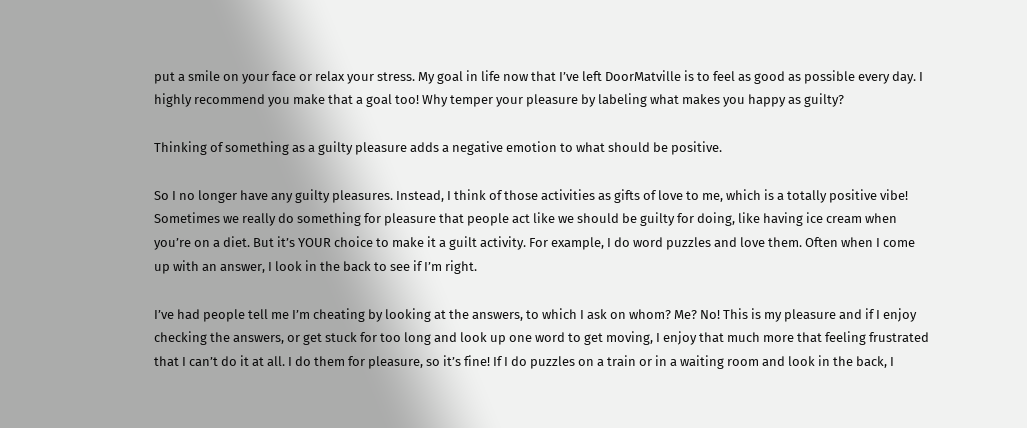put a smile on your face or relax your stress. My goal in life now that I’ve left DoorMatville is to feel as good as possible every day. I highly recommend you make that a goal too! Why temper your pleasure by labeling what makes you happy as guilty?

Thinking of something as a guilty pleasure adds a negative emotion to what should be positive.

So I no longer have any guilty pleasures. Instead, I think of those activities as gifts of love to me, which is a totally positive vibe! Sometimes we really do something for pleasure that people act like we should be guilty for doing, like having ice cream when you’re on a diet. But it’s YOUR choice to make it a guilt activity. For example, I do word puzzles and love them. Often when I come up with an answer, I look in the back to see if I’m right.

I’ve had people tell me I’m cheating by looking at the answers, to which I ask on whom? Me? No! This is my pleasure and if I enjoy checking the answers, or get stuck for too long and look up one word to get moving, I enjoy that much more that feeling frustrated that I can’t do it at all. I do them for pleasure, so it’s fine! If I do puzzles on a train or in a waiting room and look in the back, I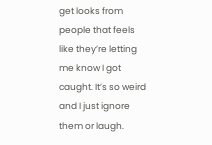get looks from people that feels like they’re letting me know I got caught. It’s so weird and I just ignore them or laugh.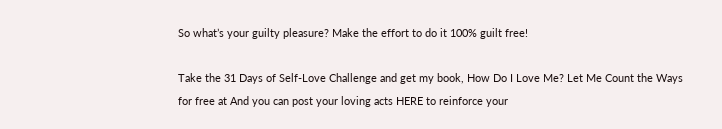So what’s your guilty pleasure? Make the effort to do it 100% guilt free!

Take the 31 Days of Self-Love Challenge and get my book, How Do I Love Me? Let Me Count the Ways for free at And you can post your loving acts HERE to reinforce your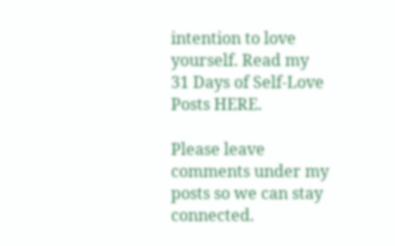intention to love yourself. Read my 31 Days of Self-Love Posts HERE.

Please leave comments under my posts so we can stay connected.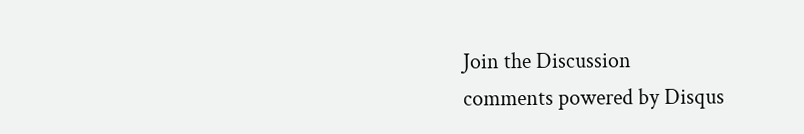Join the Discussion
comments powered by Disqus